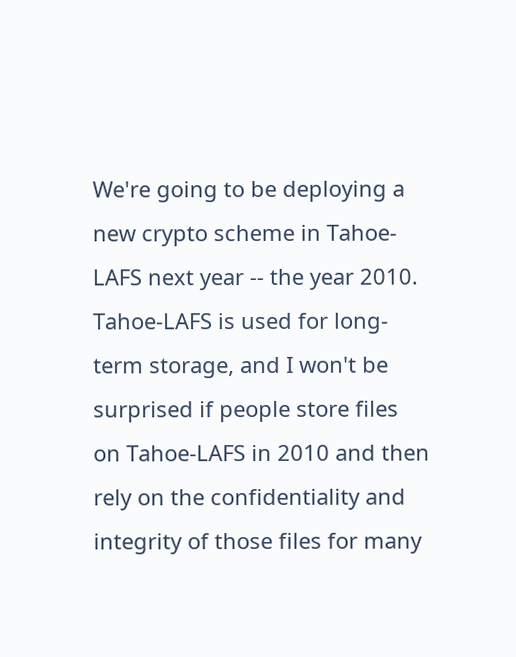We're going to be deploying a new crypto scheme in Tahoe-LAFS next year -- the year 2010. Tahoe-LAFS is used for long-term storage, and I won't be surprised if people store files on Tahoe-LAFS in 2010 and then rely on the confidentiality and integrity of those files for many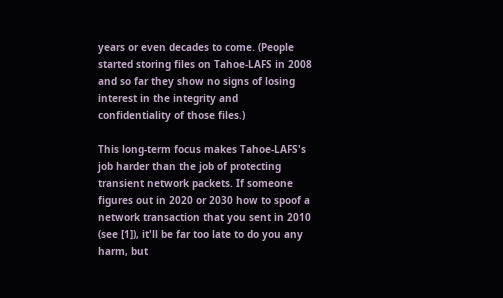years or even decades to come. (People started storing files on Tahoe-LAFS in 2008 and so far they show no signs of losing interest in the integrity and confidentiality of those files.)

This long-term focus makes Tahoe-LAFS's job harder than the job of protecting transient network packets. If someone figures out in 2020 or 2030 how to spoof a network transaction that you sent in 2010 (see [1]), it'll be far too late to do you any harm, but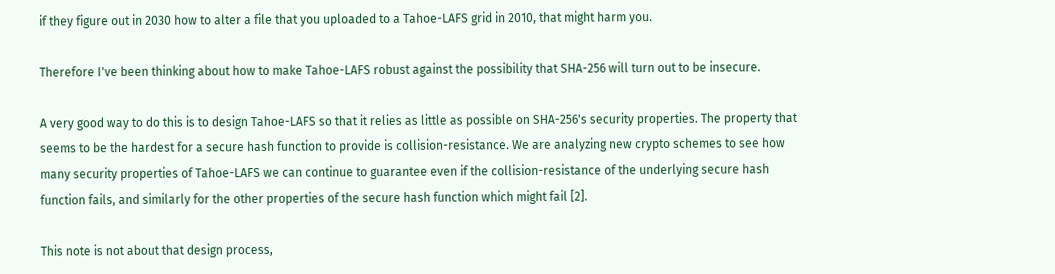if they figure out in 2030 how to alter a file that you uploaded to a Tahoe-LAFS grid in 2010, that might harm you.

Therefore I've been thinking about how to make Tahoe-LAFS robust against the possibility that SHA-256 will turn out to be insecure.

A very good way to do this is to design Tahoe-LAFS so that it relies as little as possible on SHA-256's security properties. The property that seems to be the hardest for a secure hash function to provide is collision-resistance. We are analyzing new crypto schemes to see how many security properties of Tahoe-LAFS we can continue to guarantee even if the collision-resistance of the underlying secure hash function fails, and similarly for the other properties of the secure hash function which might fail [2].

This note is not about that design process,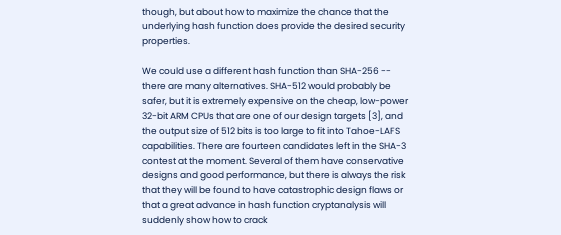though, but about how to maximize the chance that the underlying hash function does provide the desired security properties.

We could use a different hash function than SHA-256 -- there are many alternatives. SHA-512 would probably be safer, but it is extremely expensive on the cheap, low-power 32-bit ARM CPUs that are one of our design targets [3], and the output size of 512 bits is too large to fit into Tahoe-LAFS capabilities. There are fourteen candidates left in the SHA-3 contest at the moment. Several of them have conservative designs and good performance, but there is always the risk that they will be found to have catastrophic design flaws or that a great advance in hash function cryptanalysis will suddenly show how to crack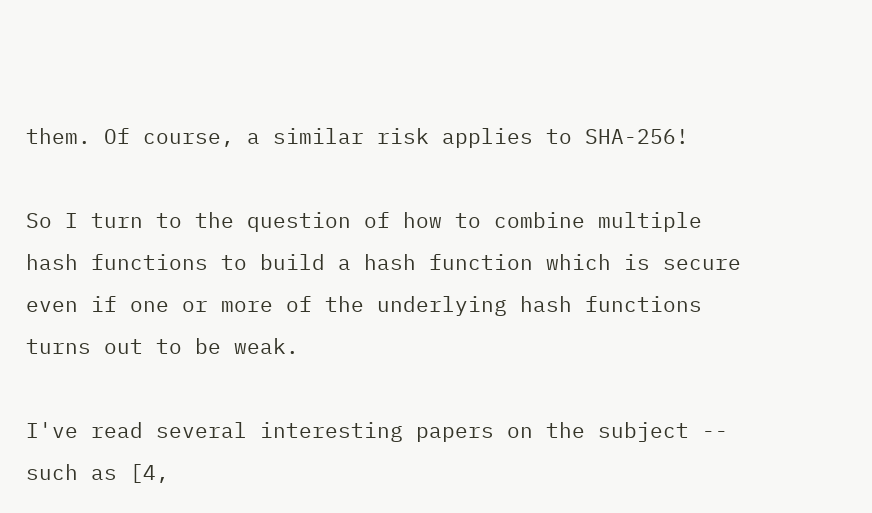them. Of course, a similar risk applies to SHA-256!

So I turn to the question of how to combine multiple hash functions to build a hash function which is secure even if one or more of the underlying hash functions turns out to be weak.

I've read several interesting papers on the subject -- such as [4,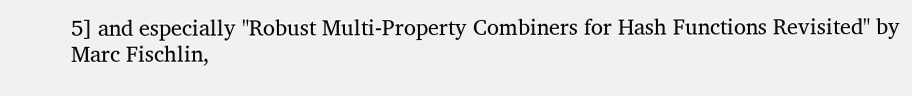5] and especially "Robust Multi-Property Combiners for Hash Functions Revisited" by Marc Fischlin,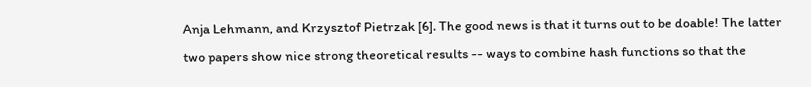Anja Lehmann, and Krzysztof Pietrzak [6]. The good news is that it turns out to be doable! The latter two papers show nice strong theoretical results -- ways to combine hash functions so that the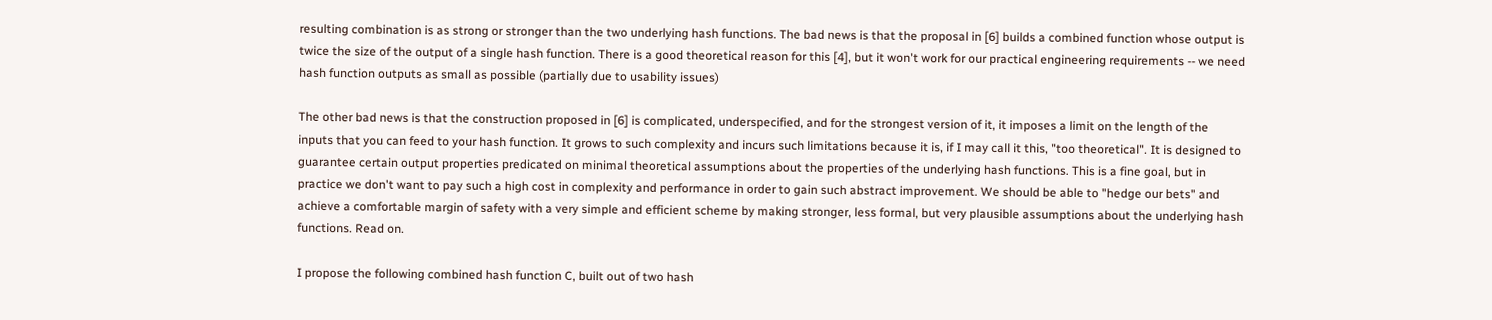resulting combination is as strong or stronger than the two underlying hash functions. The bad news is that the proposal in [6] builds a combined function whose output is twice the size of the output of a single hash function. There is a good theoretical reason for this [4], but it won't work for our practical engineering requirements -- we need hash function outputs as small as possible (partially due to usability issues)

The other bad news is that the construction proposed in [6] is complicated, underspecified, and for the strongest version of it, it imposes a limit on the length of the inputs that you can feed to your hash function. It grows to such complexity and incurs such limitations because it is, if I may call it this, "too theoretical". It is designed to guarantee certain output properties predicated on minimal theoretical assumptions about the properties of the underlying hash functions. This is a fine goal, but in practice we don't want to pay such a high cost in complexity and performance in order to gain such abstract improvement. We should be able to "hedge our bets" and achieve a comfortable margin of safety with a very simple and efficient scheme by making stronger, less formal, but very plausible assumptions about the underlying hash functions. Read on.

I propose the following combined hash function C, built out of two hash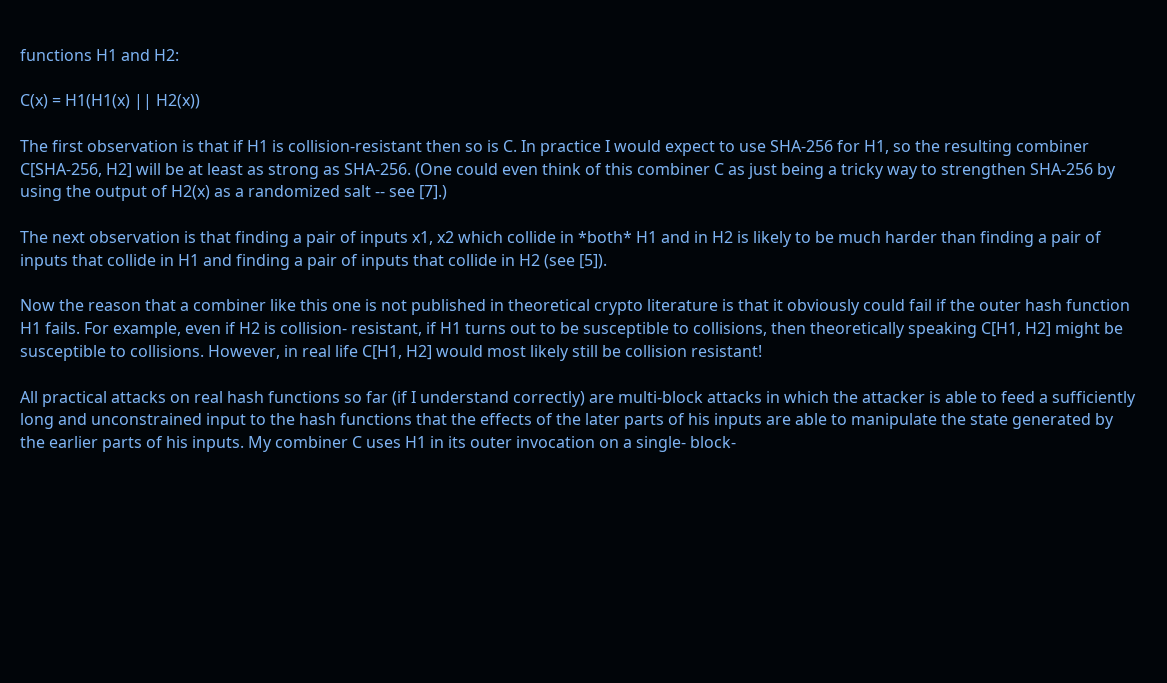functions H1 and H2:

C(x) = H1(H1(x) || H2(x))

The first observation is that if H1 is collision-resistant then so is C. In practice I would expect to use SHA-256 for H1, so the resulting combiner C[SHA-256, H2] will be at least as strong as SHA-256. (One could even think of this combiner C as just being a tricky way to strengthen SHA-256 by using the output of H2(x) as a randomized salt -- see [7].)

The next observation is that finding a pair of inputs x1, x2 which collide in *both* H1 and in H2 is likely to be much harder than finding a pair of inputs that collide in H1 and finding a pair of inputs that collide in H2 (see [5]).

Now the reason that a combiner like this one is not published in theoretical crypto literature is that it obviously could fail if the outer hash function H1 fails. For example, even if H2 is collision- resistant, if H1 turns out to be susceptible to collisions, then theoretically speaking C[H1, H2] might be susceptible to collisions. However, in real life C[H1, H2] would most likely still be collision resistant!

All practical attacks on real hash functions so far (if I understand correctly) are multi-block attacks in which the attacker is able to feed a sufficiently long and unconstrained input to the hash functions that the effects of the later parts of his inputs are able to manipulate the state generated by the earlier parts of his inputs. My combiner C uses H1 in its outer invocation on a single- block-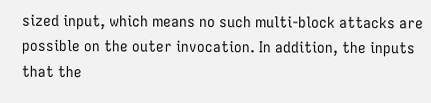sized input, which means no such multi-block attacks are possible on the outer invocation. In addition, the inputs that the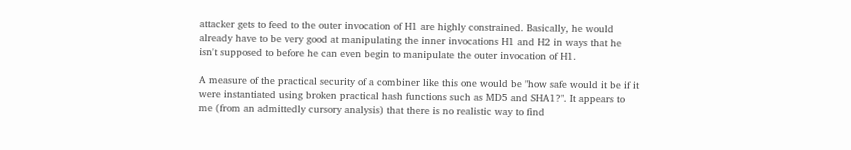attacker gets to feed to the outer invocation of H1 are highly constrained. Basically, he would already have to be very good at manipulating the inner invocations H1 and H2 in ways that he isn't supposed to before he can even begin to manipulate the outer invocation of H1.

A measure of the practical security of a combiner like this one would be "how safe would it be if it were instantiated using broken practical hash functions such as MD5 and SHA1?". It appears to me (from an admittedly cursory analysis) that there is no realistic way to find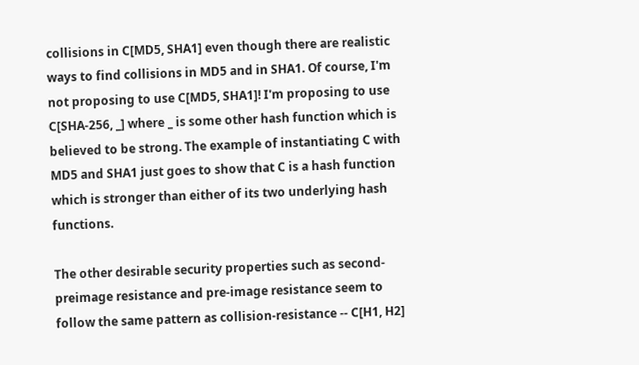collisions in C[MD5, SHA1] even though there are realistic ways to find collisions in MD5 and in SHA1. Of course, I'm not proposing to use C[MD5, SHA1]! I'm proposing to use C[SHA-256, _] where _ is some other hash function which is believed to be strong. The example of instantiating C with MD5 and SHA1 just goes to show that C is a hash function which is stronger than either of its two underlying hash functions.

The other desirable security properties such as second-preimage resistance and pre-image resistance seem to follow the same pattern as collision-resistance -- C[H1, H2]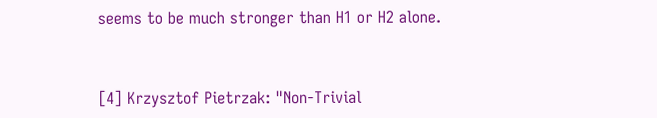seems to be much stronger than H1 or H2 alone.



[4] Krzysztof Pietrzak: "Non-Trivial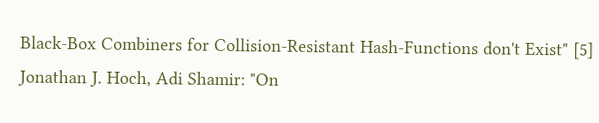Black-Box Combiners for Collision-Resistant Hash-Functions don't Exist" [5] Jonathan J. Hoch, Adi Shamir: "On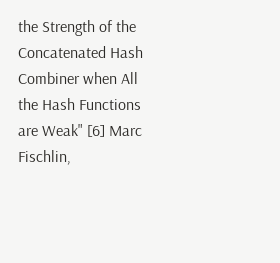the Strength of the Concatenated Hash Combiner when All the Hash Functions are Weak" [6] Marc Fischlin,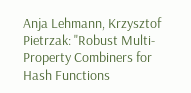Anja Lehmann, Krzysztof Pietrzak: "Robust Multi- Property Combiners for Hash Functions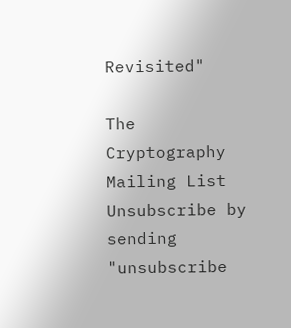Revisited"

The Cryptography Mailing List
Unsubscribe by sending "unsubscribe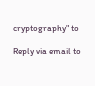cryptography" to

Reply via email to